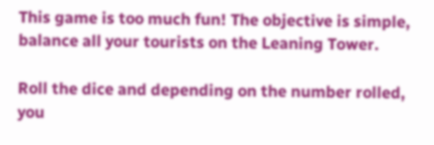This game is too much fun! The objective is simple, balance all your tourists on the Leaning Tower.

Roll the dice and depending on the number rolled, you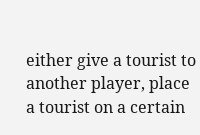either give a tourist to another player, place a tourist on a certain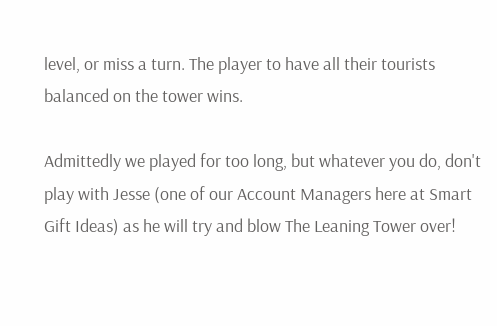level, or miss a turn. The player to have all their tourists balanced on the tower wins.

Admittedly we played for too long, but whatever you do, don't play with Jesse (one of our Account Managers here at Smart Gift Ideas) as he will try and blow The Leaning Tower over!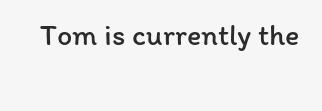Tom is currently the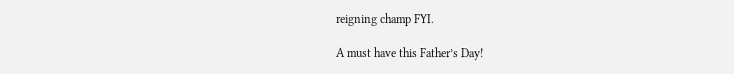reigning champ FYI.

A must have this Father’s Day!